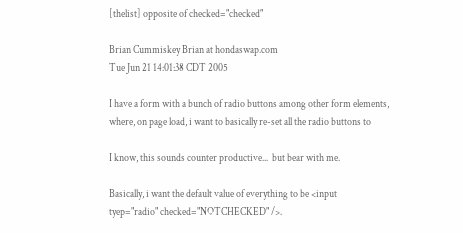[thelist] opposite of checked="checked"

Brian Cummiskey Brian at hondaswap.com
Tue Jun 21 14:01:38 CDT 2005

I have a form with a bunch of radio buttons among other form elements,
where, on page load, i want to basically re-set all the radio buttons to

I know, this sounds counter productive...  but bear with me.

Basically, i want the default value of everything to be <input
tyep="radio" checked="NOTCHECKED" />.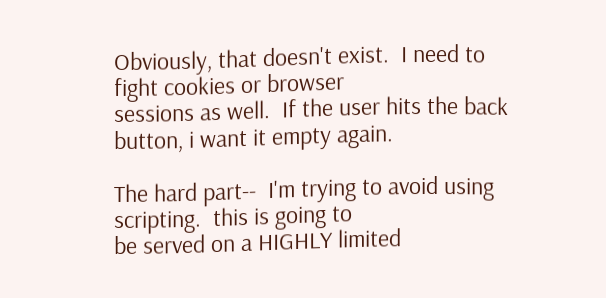Obviously, that doesn't exist.  I need to fight cookies or browser
sessions as well.  If the user hits the back button, i want it empty again.

The hard part--  I'm trying to avoid using scripting.  this is going to
be served on a HIGHLY limited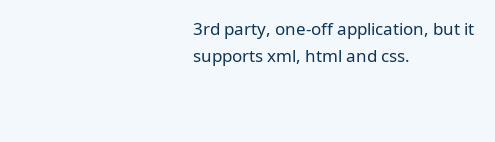3rd party, one-off application, but it
supports xml, html and css.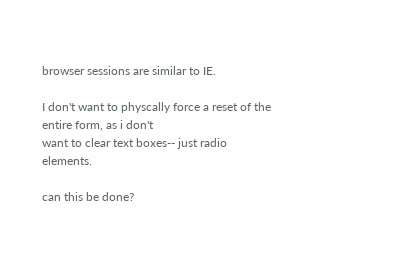browser sessions are similar to IE.

I don't want to physcally force a reset of the entire form, as i don't
want to clear text boxes-- just radio elements.

can this be done?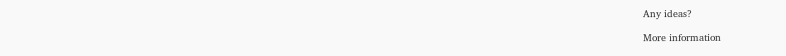Any ideas?

More information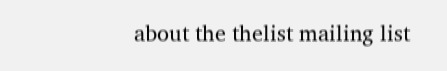about the thelist mailing list